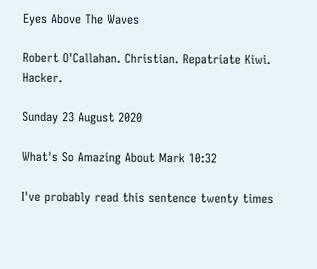Eyes Above The Waves

Robert O'Callahan. Christian. Repatriate Kiwi. Hacker.

Sunday 23 August 2020

What's So Amazing About Mark 10:32

I've probably read this sentence twenty times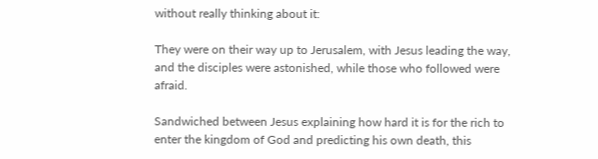without really thinking about it:

They were on their way up to Jerusalem, with Jesus leading the way, and the disciples were astonished, while those who followed were afraid.

Sandwiched between Jesus explaining how hard it is for the rich to enter the kingdom of God and predicting his own death, this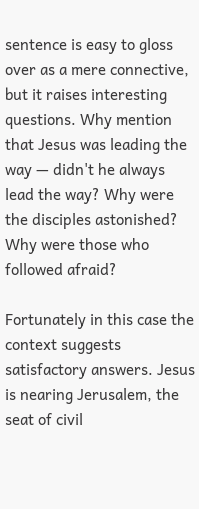sentence is easy to gloss over as a mere connective, but it raises interesting questions. Why mention that Jesus was leading the way — didn't he always lead the way? Why were the disciples astonished? Why were those who followed afraid?

Fortunately in this case the context suggests satisfactory answers. Jesus is nearing Jerusalem, the seat of civil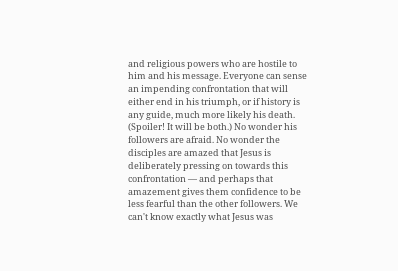and religious powers who are hostile to him and his message. Everyone can sense an impending confrontation that will either end in his triumph, or if history is any guide, much more likely his death. (Spoiler! It will be both.) No wonder his followers are afraid. No wonder the disciples are amazed that Jesus is deliberately pressing on towards this confrontation — and perhaps that amazement gives them confidence to be less fearful than the other followers. We can't know exactly what Jesus was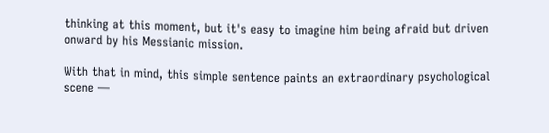thinking at this moment, but it's easy to imagine him being afraid but driven onward by his Messianic mission.

With that in mind, this simple sentence paints an extraordinary psychological scene —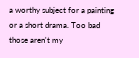a worthy subject for a painting or a short drama. Too bad those aren't my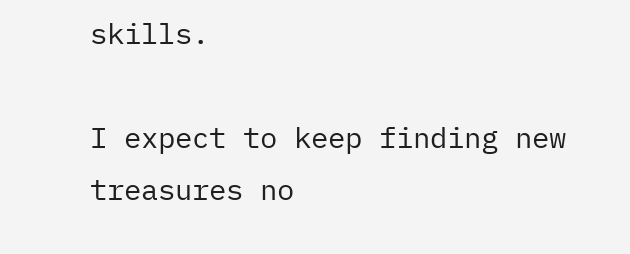skills.

I expect to keep finding new treasures no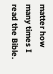matter how many times I read the Bible.